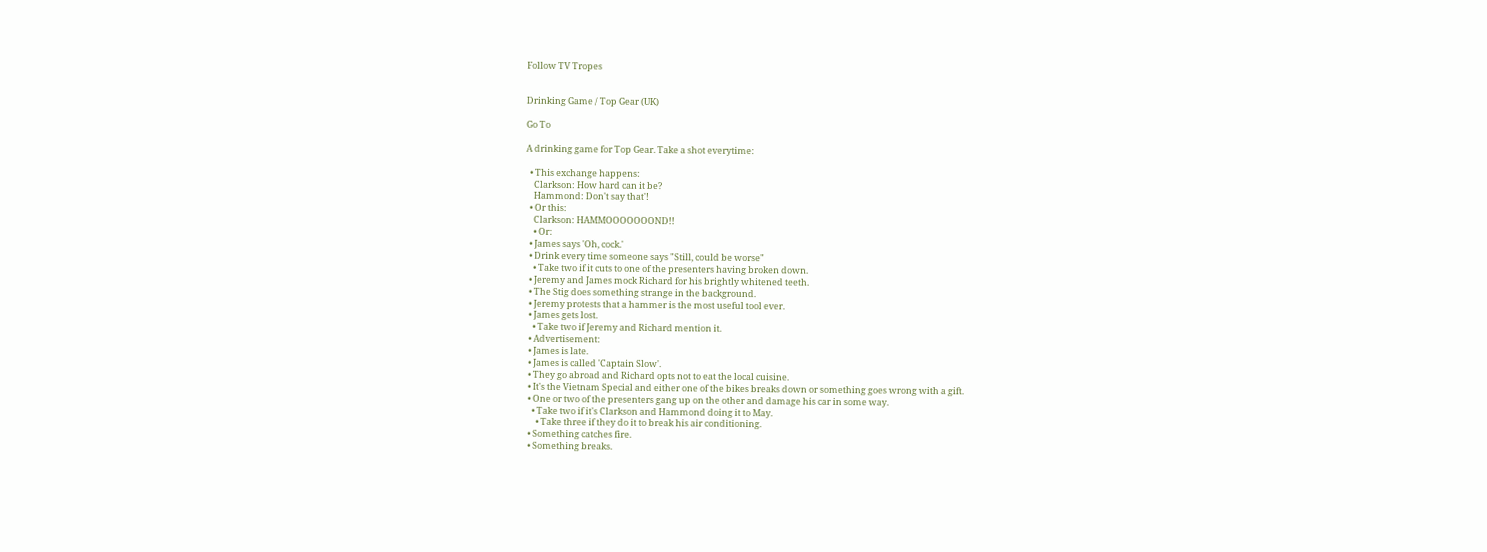Follow TV Tropes


Drinking Game / Top Gear (UK)

Go To

A drinking game for Top Gear. Take a shot everytime:

  • This exchange happens:
    Clarkson: How hard can it be?
    Hammond: Don't say that'!
  • Or this:
    Clarkson: HAMMOOOOOOOND!!
    • Or:
  • James says 'Oh, cock.'
  • Drink every time someone says "Still, could be worse"
    • Take two if it cuts to one of the presenters having broken down.
  • Jeremy and James mock Richard for his brightly whitened teeth.
  • The Stig does something strange in the background.
  • Jeremy protests that a hammer is the most useful tool ever.
  • James gets lost.
    • Take two if Jeremy and Richard mention it.
  • Advertisement:
  • James is late.
  • James is called 'Captain Slow'.
  • They go abroad and Richard opts not to eat the local cuisine.
  • It's the Vietnam Special and either one of the bikes breaks down or something goes wrong with a gift.
  • One or two of the presenters gang up on the other and damage his car in some way.
    • Take two if it's Clarkson and Hammond doing it to May.
      • Take three if they do it to break his air conditioning.
  • Something catches fire.
  • Something breaks.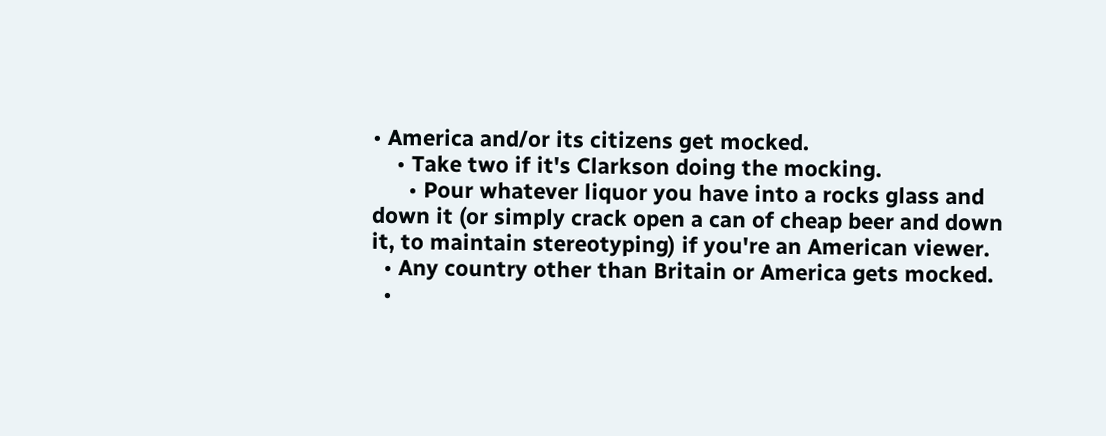• America and/or its citizens get mocked.
    • Take two if it's Clarkson doing the mocking.
      • Pour whatever liquor you have into a rocks glass and down it (or simply crack open a can of cheap beer and down it, to maintain stereotyping) if you're an American viewer.
  • Any country other than Britain or America gets mocked.
  •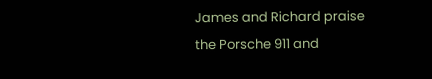James and Richard praise the Porsche 911 and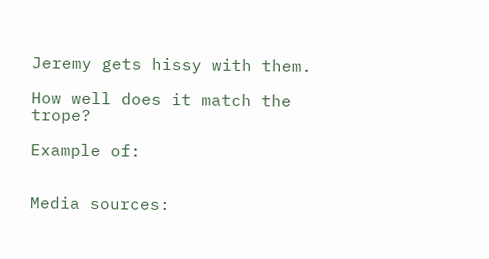Jeremy gets hissy with them.

How well does it match the trope?

Example of:


Media sources: